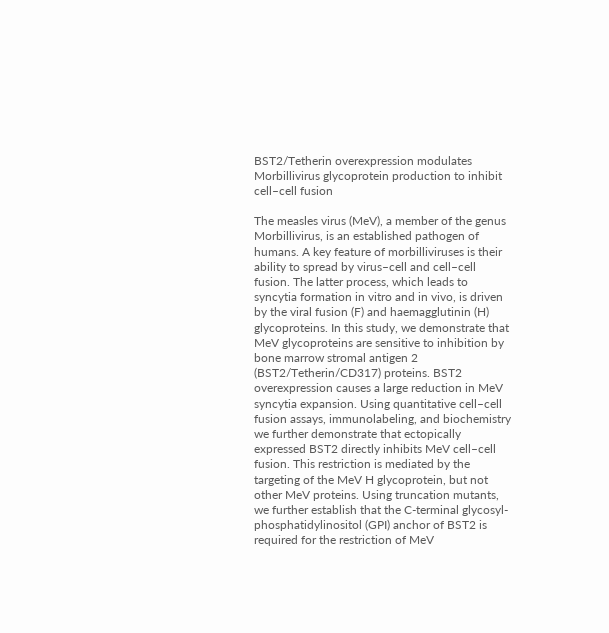BST2/Tetherin overexpression modulates Morbillivirus glycoprotein production to inhibit cell–cell fusion

The measles virus (MeV), a member of the genus Morbillivirus, is an established pathogen of humans. A key feature of morbilliviruses is their ability to spread by virus–cell and cell–cell fusion. The latter process, which leads to syncytia formation in vitro and in vivo, is driven by the viral fusion (F) and haemagglutinin (H) glycoproteins. In this study, we demonstrate that MeV glycoproteins are sensitive to inhibition by bone marrow stromal antigen 2 (BST2/Tetherin/CD317) proteins. BST2 overexpression causes a large reduction in MeV syncytia expansion. Using quantitative cell–cell fusion assays, immunolabeling, and biochemistry we further demonstrate that ectopically expressed BST2 directly inhibits MeV cell–cell fusion. This restriction is mediated by the targeting of the MeV H glycoprotein, but not other MeV proteins. Using truncation mutants, we further establish that the C-terminal glycosyl-phosphatidylinositol (GPI) anchor of BST2 is required for the restriction of MeV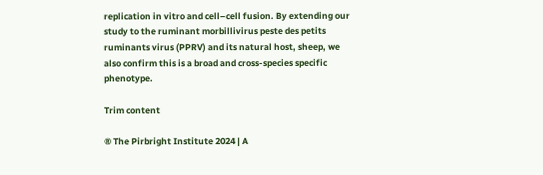replication in vitro and cell–cell fusion. By extending our study to the ruminant morbillivirus peste des petits ruminants virus (PPRV) and its natural host, sheep, we also confirm this is a broad and cross-species specific phenotype.

Trim content

® The Pirbright Institute 2024 | A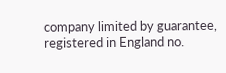company limited by guarantee, registered in England no.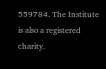559784. The Institute is also a registered charity.